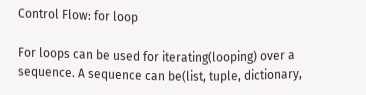Control Flow: for loop

For loops can be used for iterating(looping) over a sequence. A sequence can be(list, tuple, dictionary,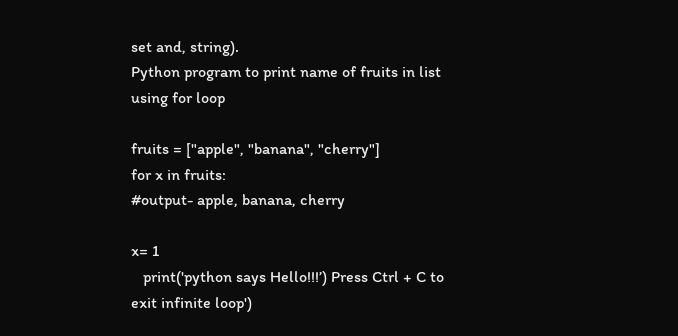set and, string).
Python program to print name of fruits in list using for loop

fruits = ["apple", "banana", "cherry"]
for x in fruits:
#output- apple, banana, cherry

x= 1
   print('python says Hello!!!’) Press Ctrl + C to exit infinite loop')